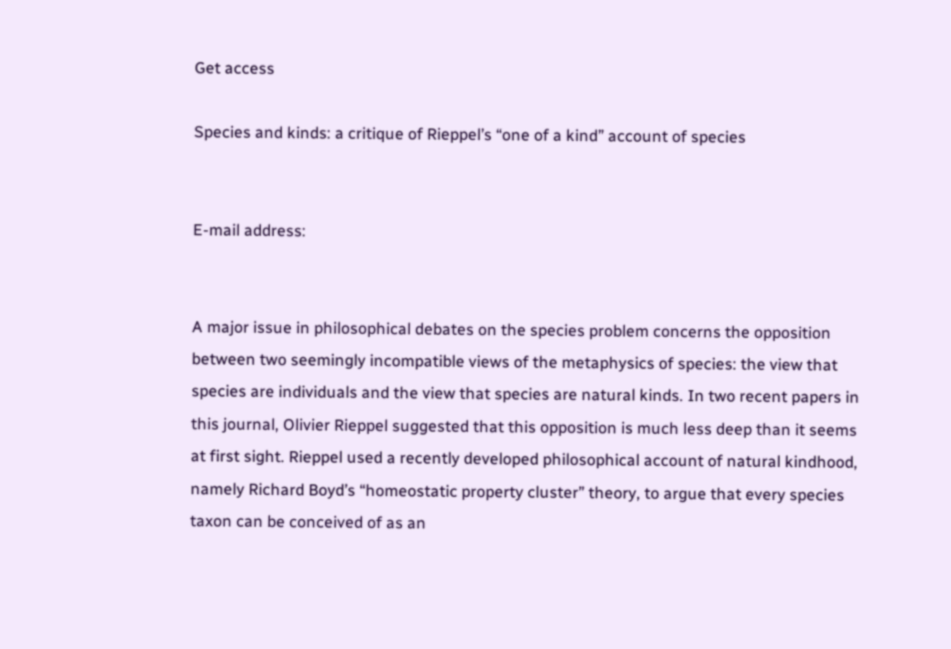Get access

Species and kinds: a critique of Rieppel’s “one of a kind” account of species


E-mail address:


A major issue in philosophical debates on the species problem concerns the opposition between two seemingly incompatible views of the metaphysics of species: the view that species are individuals and the view that species are natural kinds. In two recent papers in this journal, Olivier Rieppel suggested that this opposition is much less deep than it seems at first sight. Rieppel used a recently developed philosophical account of natural kindhood, namely Richard Boyd’s “homeostatic property cluster” theory, to argue that every species taxon can be conceived of as an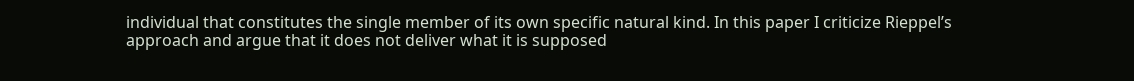individual that constitutes the single member of its own specific natural kind. In this paper I criticize Rieppel’s approach and argue that it does not deliver what it is supposed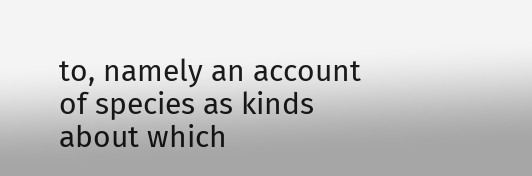to, namely an account of species as kinds about which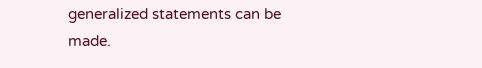generalized statements can be made.